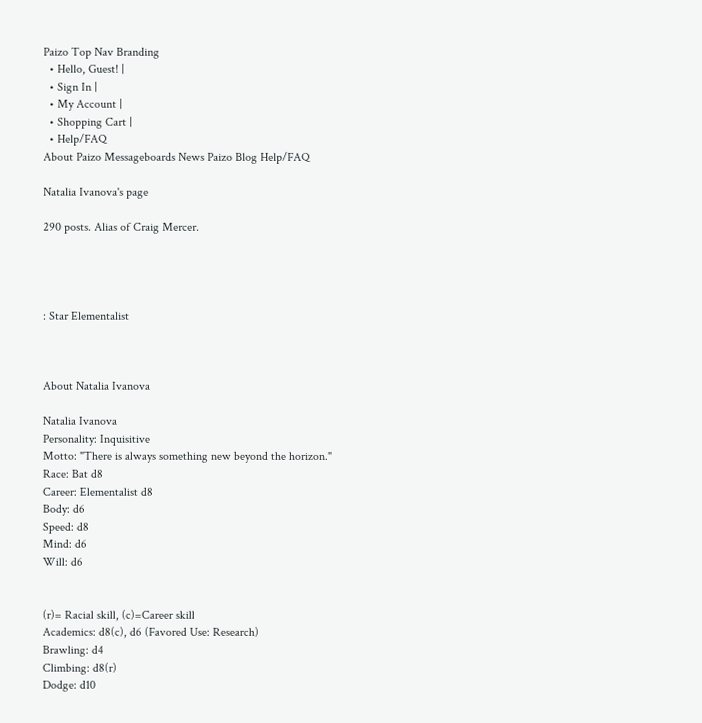Paizo Top Nav Branding
  • Hello, Guest! |
  • Sign In |
  • My Account |
  • Shopping Cart |
  • Help/FAQ
About Paizo Messageboards News Paizo Blog Help/FAQ

Natalia Ivanova's page

290 posts. Alias of Craig Mercer.




: Star Elementalist



About Natalia Ivanova

Natalia Ivanova
Personality: Inquisitive
Motto: "There is always something new beyond the horizon."
Race: Bat d8
Career: Elementalist d8
Body: d6
Speed: d8
Mind: d6
Will: d6


(r)= Racial skill, (c)=Career skill
Academics: d8(c), d6 (Favored Use: Research)
Brawling: d4
Climbing: d8(r)
Dodge: d10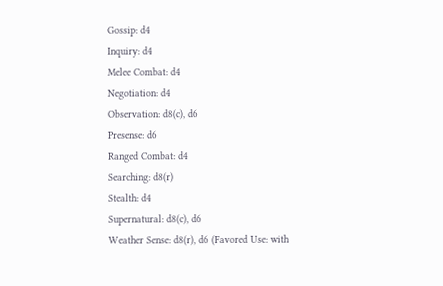Gossip: d4
Inquiry: d4
Melee Combat: d4
Negotiation: d4
Observation: d8(c), d6
Presense: d6
Ranged Combat: d4
Searching: d8(r)
Stealth: d4
Supernatural: d8(c), d6
Weather Sense: d8(r), d6 (Favored Use: with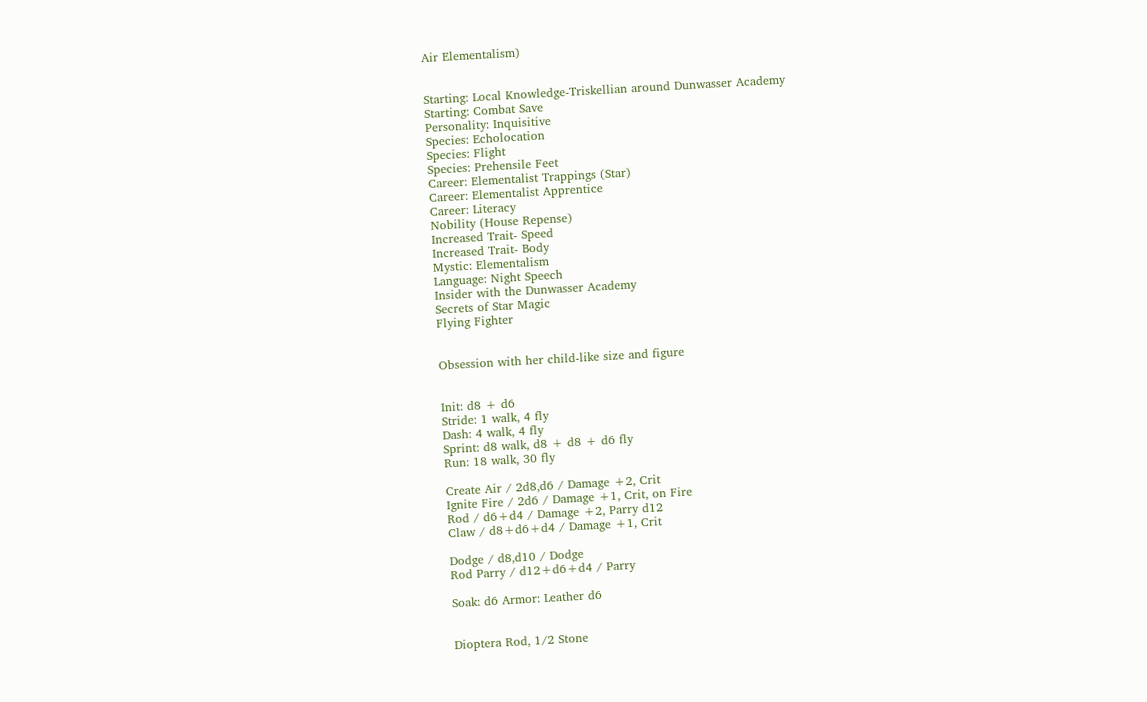Air Elementalism)


Starting: Local Knowledge-Triskellian around Dunwasser Academy
Starting: Combat Save
Personality: Inquisitive
Species: Echolocation
Species: Flight
Species: Prehensile Feet
Career: Elementalist Trappings (Star)
Career: Elementalist Apprentice
Career: Literacy
Nobility (House Repense)
Increased Trait- Speed
Increased Trait- Body
Mystic: Elementalism
Language: Night Speech
Insider with the Dunwasser Academy
Secrets of Star Magic
Flying Fighter


Obsession with her child-like size and figure


Init: d8 + d6
Stride: 1 walk, 4 fly
Dash: 4 walk, 4 fly
Sprint: d8 walk, d8 + d8 + d6 fly
Run: 18 walk, 30 fly

Create Air / 2d8,d6 / Damage +2, Crit
Ignite Fire / 2d6 / Damage +1, Crit, on Fire
Rod / d6+d4 / Damage +2, Parry d12
Claw / d8+d6+d4 / Damage +1, Crit

Dodge / d8,d10 / Dodge
Rod Parry / d12+d6+d4 / Parry

Soak: d6 Armor: Leather d6


Dioptera Rod, 1/2 Stone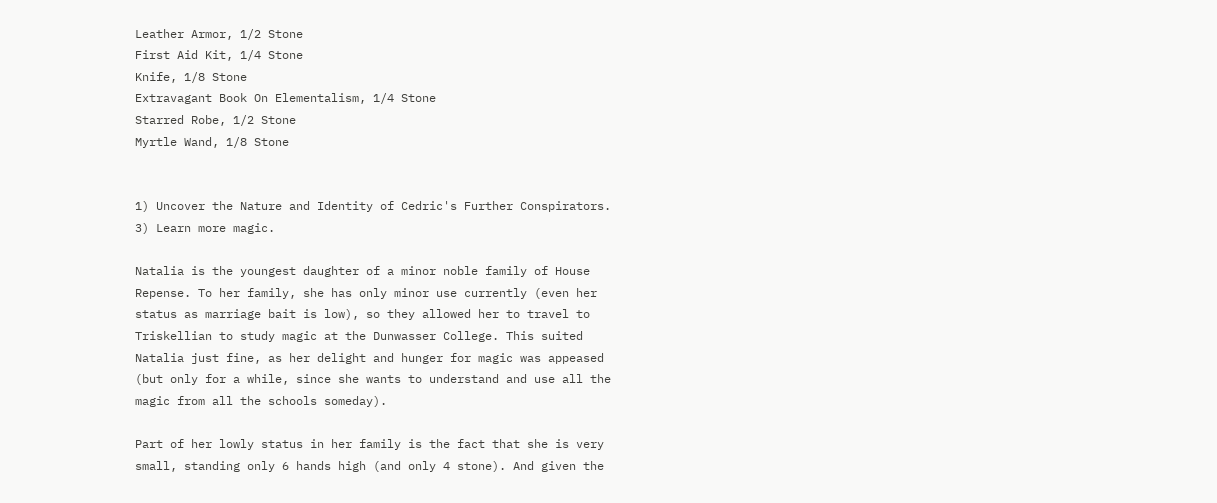Leather Armor, 1/2 Stone
First Aid Kit, 1/4 Stone
Knife, 1/8 Stone
Extravagant Book On Elementalism, 1/4 Stone
Starred Robe, 1/2 Stone
Myrtle Wand, 1/8 Stone


1) Uncover the Nature and Identity of Cedric's Further Conspirators.
3) Learn more magic.

Natalia is the youngest daughter of a minor noble family of House Repense. To her family, she has only minor use currently (even her status as marriage bait is low), so they allowed her to travel to Triskellian to study magic at the Dunwasser College. This suited Natalia just fine, as her delight and hunger for magic was appeased (but only for a while, since she wants to understand and use all the magic from all the schools someday).

Part of her lowly status in her family is the fact that she is very small, standing only 6 hands high (and only 4 stone). And given the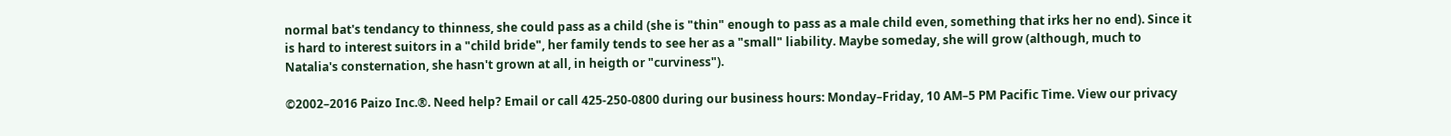normal bat's tendancy to thinness, she could pass as a child (she is "thin" enough to pass as a male child even, something that irks her no end). Since it is hard to interest suitors in a "child bride", her family tends to see her as a "small" liability. Maybe someday, she will grow (although, much to Natalia's consternation, she hasn't grown at all, in heigth or "curviness").

©2002–2016 Paizo Inc.®. Need help? Email or call 425-250-0800 during our business hours: Monday–Friday, 10 AM–5 PM Pacific Time. View our privacy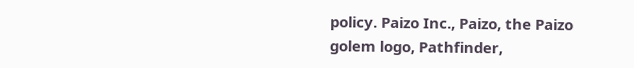policy. Paizo Inc., Paizo, the Paizo golem logo, Pathfinder,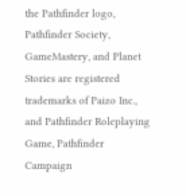the Pathfinder logo, Pathfinder Society, GameMastery, and Planet Stories are registered trademarks of Paizo Inc., and Pathfinder Roleplaying Game, Pathfinder Campaign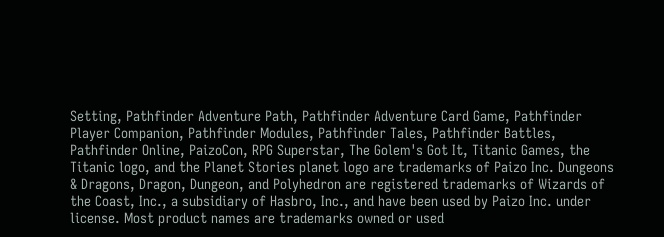Setting, Pathfinder Adventure Path, Pathfinder Adventure Card Game, Pathfinder Player Companion, Pathfinder Modules, Pathfinder Tales, Pathfinder Battles, Pathfinder Online, PaizoCon, RPG Superstar, The Golem's Got It, Titanic Games, the Titanic logo, and the Planet Stories planet logo are trademarks of Paizo Inc. Dungeons & Dragons, Dragon, Dungeon, and Polyhedron are registered trademarks of Wizards of the Coast, Inc., a subsidiary of Hasbro, Inc., and have been used by Paizo Inc. under license. Most product names are trademarks owned or used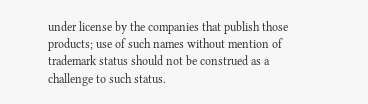under license by the companies that publish those products; use of such names without mention of trademark status should not be construed as a challenge to such status.